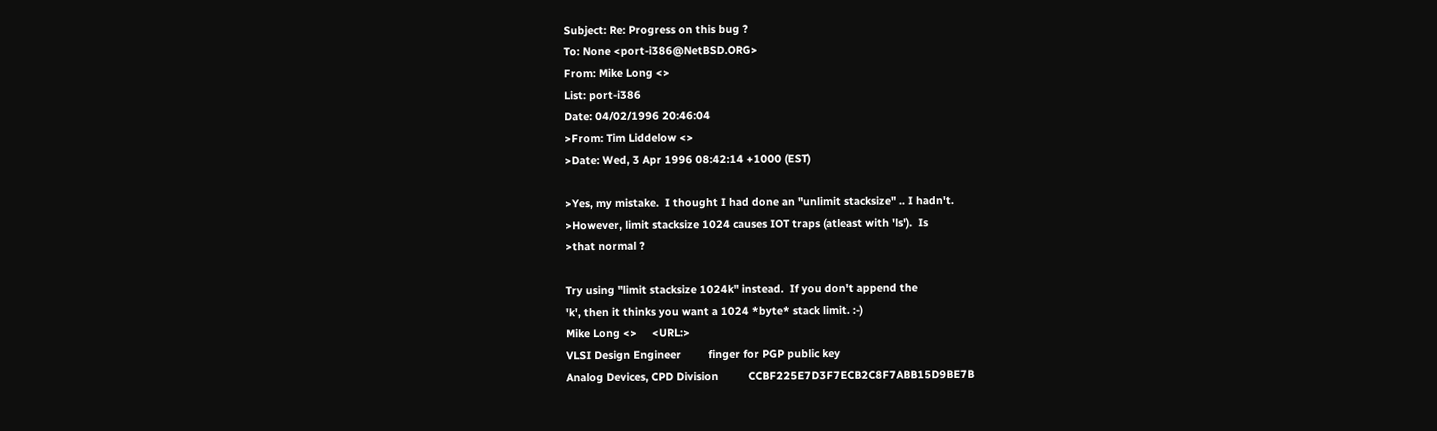Subject: Re: Progress on this bug ?
To: None <port-i386@NetBSD.ORG>
From: Mike Long <>
List: port-i386
Date: 04/02/1996 20:46:04
>From: Tim Liddelow <>
>Date: Wed, 3 Apr 1996 08:42:14 +1000 (EST)

>Yes, my mistake.  I thought I had done an "unlimit stacksize" .. I hadn't.
>However, limit stacksize 1024 causes IOT traps (atleast with 'ls').  Is
>that normal ?

Try using "limit stacksize 1024k" instead.  If you don't append the
'k', then it thinks you want a 1024 *byte* stack limit. :-)
Mike Long <>     <URL:>
VLSI Design Engineer         finger for PGP public key
Analog Devices, CPD Division          CCBF225E7D3F7ECB2C8F7ABB15D9BE7B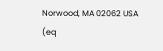Norwood, MA 02062 USA       (eq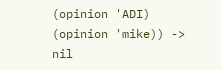(opinion 'ADI) (opinion 'mike)) -> nil